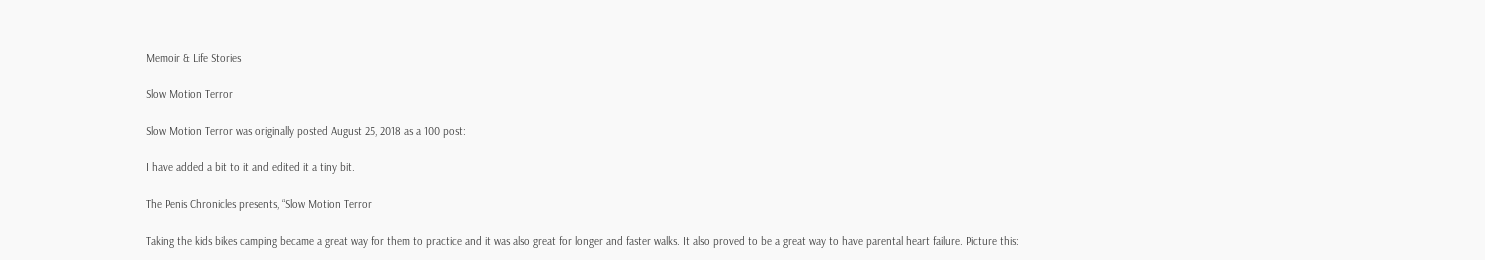Memoir & Life Stories

Slow Motion Terror

Slow Motion Terror was originally posted August 25, 2018 as a 100 post:

I have added a bit to it and edited it a tiny bit.

The Penis Chronicles presents, “Slow Motion Terror

Taking the kids bikes camping became a great way for them to practice and it was also great for longer and faster walks. It also proved to be a great way to have parental heart failure. Picture this: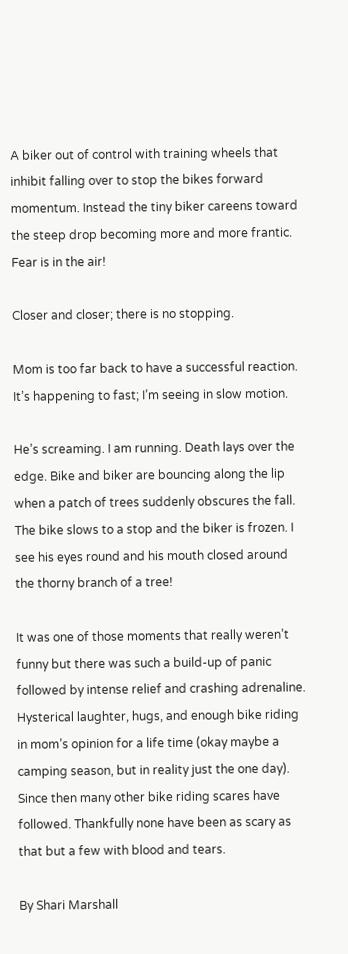A biker out of control with training wheels that inhibit falling over to stop the bikes forward momentum. Instead the tiny biker careens toward the steep drop becoming more and more frantic. Fear is in the air!

Closer and closer; there is no stopping.

Mom is too far back to have a successful reaction. It’s happening to fast; I’m seeing in slow motion.

He’s screaming. I am running. Death lays over the edge. Bike and biker are bouncing along the lip when a patch of trees suddenly obscures the fall. The bike slows to a stop and the biker is frozen. I see his eyes round and his mouth closed around the thorny branch of a tree!

It was one of those moments that really weren’t funny but there was such a build-up of panic followed by intense relief and crashing adrenaline. Hysterical laughter, hugs, and enough bike riding in mom’s opinion for a life time (okay maybe a camping season, but in reality just the one day). Since then many other bike riding scares have followed. Thankfully none have been as scary as that but a few with blood and tears.

By Shari Marshall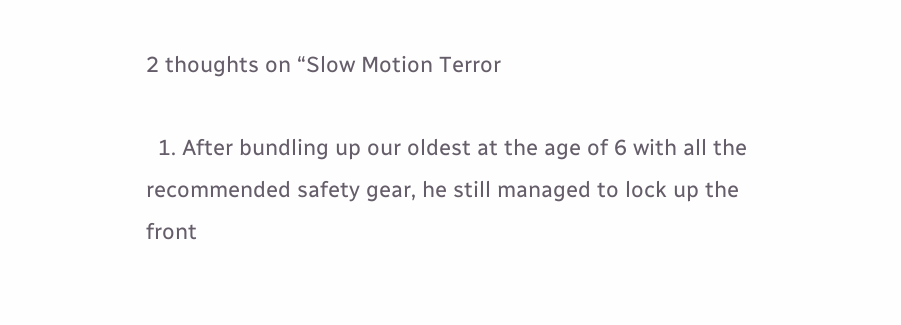2 thoughts on “Slow Motion Terror

  1. After bundling up our oldest at the age of 6 with all the recommended safety gear, he still managed to lock up the front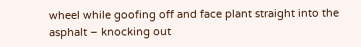wheel while goofing off and face plant straight into the asphalt – knocking out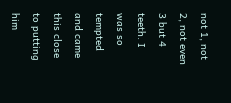not 1, not 2, not even 3 but 4 teeth. I was so tempted and came this close to putting him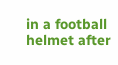in a football helmet after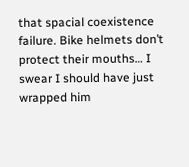that spacial coexistence failure. Bike helmets don’t protect their mouths… I swear I should have just wrapped him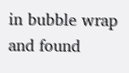in bubble wrap and found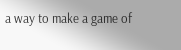a way to make a game of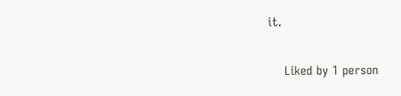it.

    Liked by 1 person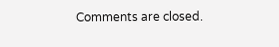Comments are closed.